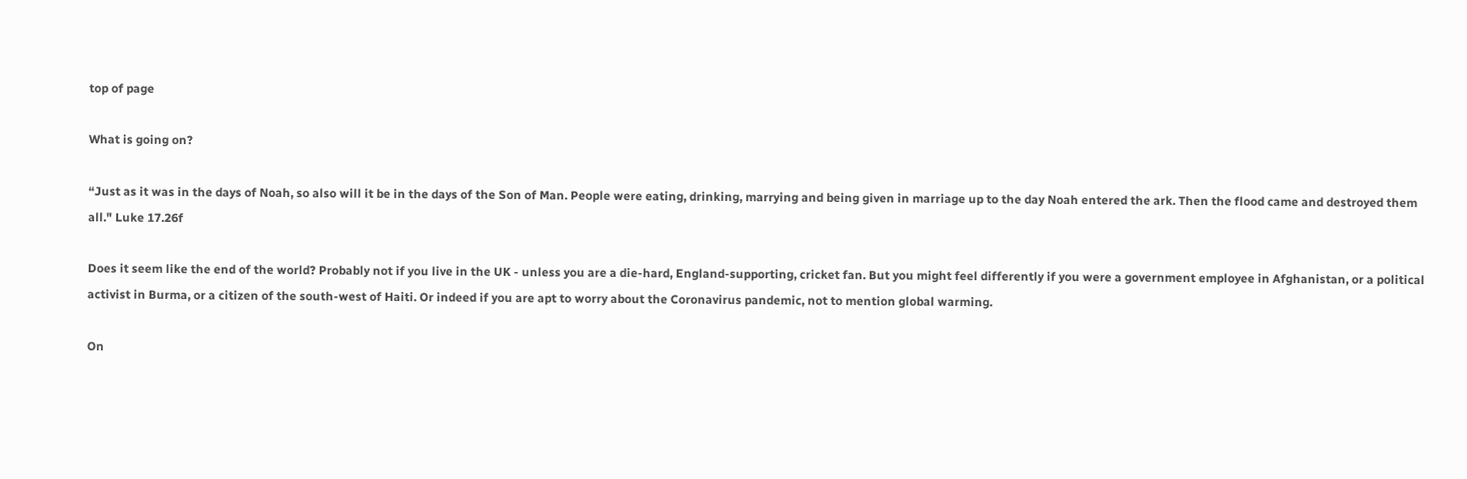top of page

What is going on?

“Just as it was in the days of Noah, so also will it be in the days of the Son of Man. People were eating, drinking, marrying and being given in marriage up to the day Noah entered the ark. Then the flood came and destroyed them all." Luke 17.26f

Does it seem like the end of the world? Probably not if you live in the UK - unless you are a die-hard, England-supporting, cricket fan. But you might feel differently if you were a government employee in Afghanistan, or a political activist in Burma, or a citizen of the south-west of Haiti. Or indeed if you are apt to worry about the Coronavirus pandemic, not to mention global warming.

On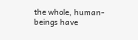the whole, human-beings have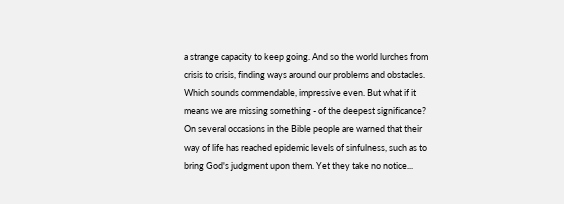a strange capacity to keep going. And so the world lurches from crisis to crisis, finding ways around our problems and obstacles. Which sounds commendable, impressive even. But what if it means we are missing something - of the deepest significance? On several occasions in the Bible people are warned that their way of life has reached epidemic levels of sinfulness, such as to bring God's judgment upon them. Yet they take no notice...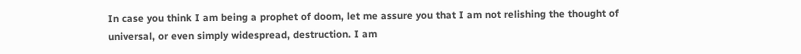In case you think I am being a prophet of doom, let me assure you that I am not relishing the thought of universal, or even simply widespread, destruction. I am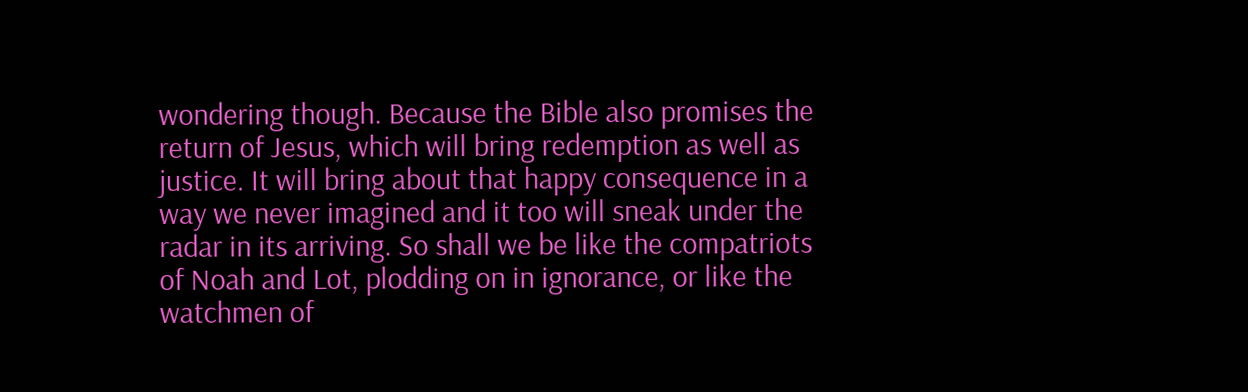wondering though. Because the Bible also promises the return of Jesus, which will bring redemption as well as justice. It will bring about that happy consequence in a way we never imagined and it too will sneak under the radar in its arriving. So shall we be like the compatriots of Noah and Lot, plodding on in ignorance, or like the watchmen of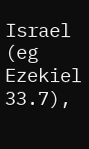Israel (eg Ezekiel 33.7),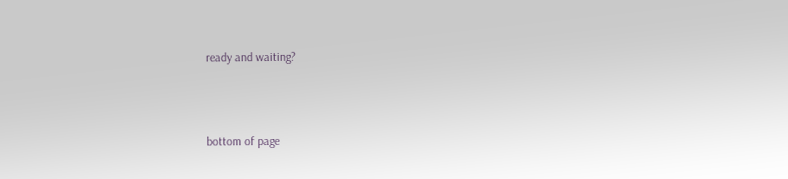ready and waiting?



bottom of page